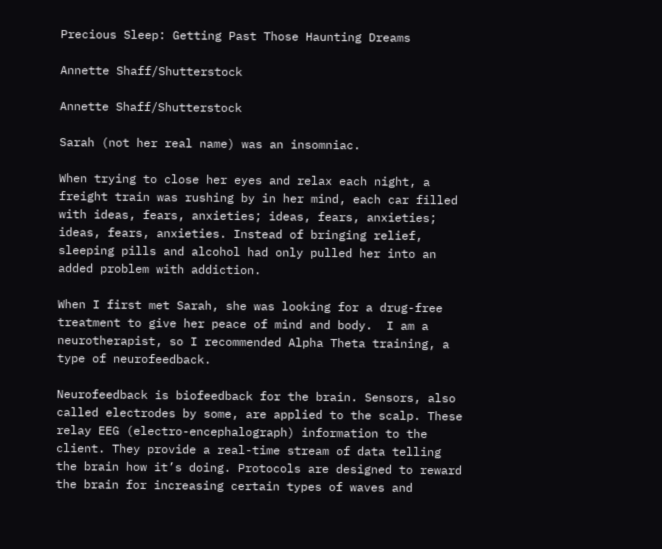Precious Sleep: Getting Past Those Haunting Dreams

Annette Shaff/Shutterstock

Annette Shaff/Shutterstock

Sarah (not her real name) was an insomniac.

When trying to close her eyes and relax each night, a freight train was rushing by in her mind, each car filled with ideas, fears, anxieties; ideas, fears, anxieties; ideas, fears, anxieties. Instead of bringing relief, sleeping pills and alcohol had only pulled her into an added problem with addiction.

When I first met Sarah, she was looking for a drug-free treatment to give her peace of mind and body.  I am a neurotherapist, so I recommended Alpha Theta training, a type of neurofeedback.

Neurofeedback is biofeedback for the brain. Sensors, also called electrodes by some, are applied to the scalp. These relay EEG (electro-encephalograph) information to the client. They provide a real-time stream of data telling the brain how it’s doing. Protocols are designed to reward the brain for increasing certain types of waves and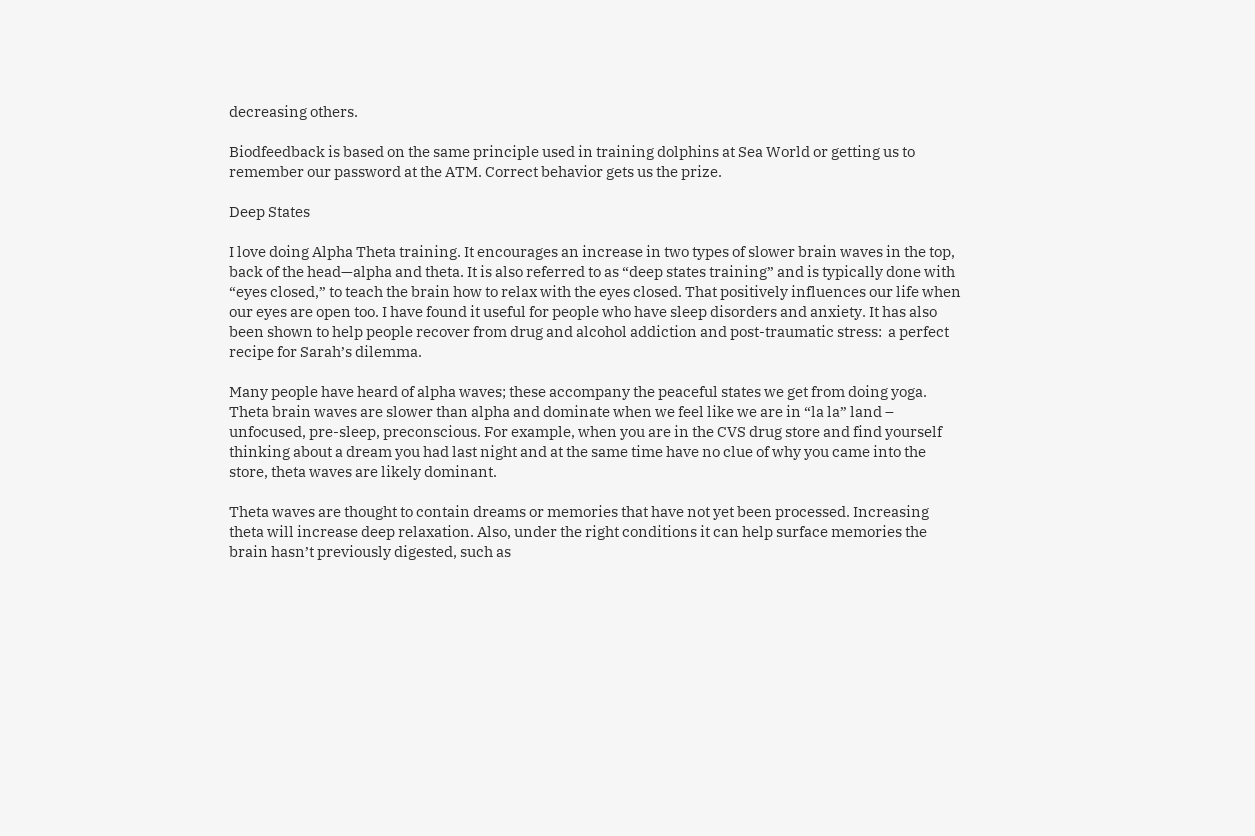decreasing others.

Biodfeedback is based on the same principle used in training dolphins at Sea World or getting us to remember our password at the ATM. Correct behavior gets us the prize.

Deep States

I love doing Alpha Theta training. It encourages an increase in two types of slower brain waves in the top, back of the head—alpha and theta. It is also referred to as “deep states training” and is typically done with “eyes closed,” to teach the brain how to relax with the eyes closed. That positively influences our life when our eyes are open too. I have found it useful for people who have sleep disorders and anxiety. It has also been shown to help people recover from drug and alcohol addiction and post-traumatic stress:  a perfect recipe for Sarah’s dilemma.

Many people have heard of alpha waves; these accompany the peaceful states we get from doing yoga. Theta brain waves are slower than alpha and dominate when we feel like we are in “la la” land – unfocused, pre-sleep, preconscious. For example, when you are in the CVS drug store and find yourself thinking about a dream you had last night and at the same time have no clue of why you came into the store, theta waves are likely dominant.

Theta waves are thought to contain dreams or memories that have not yet been processed. Increasing theta will increase deep relaxation. Also, under the right conditions it can help surface memories the brain hasn’t previously digested, such as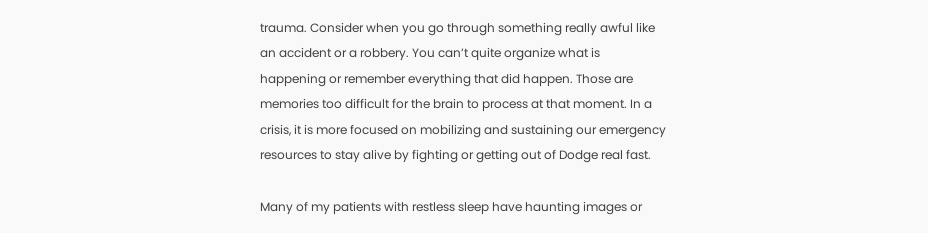trauma. Consider when you go through something really awful like an accident or a robbery. You can’t quite organize what is happening or remember everything that did happen. Those are memories too difficult for the brain to process at that moment. In a crisis, it is more focused on mobilizing and sustaining our emergency resources to stay alive by fighting or getting out of Dodge real fast.

Many of my patients with restless sleep have haunting images or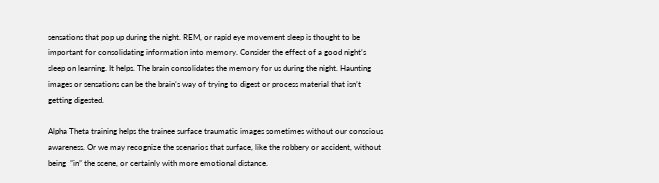sensations that pop up during the night. REM, or rapid eye movement sleep is thought to be important for consolidating information into memory. Consider the effect of a good night’s sleep on learning. It helps. The brain consolidates the memory for us during the night. Haunting images or sensations can be the brain’s way of trying to digest or process material that isn’t getting digested.

Alpha Theta training helps the trainee surface traumatic images sometimes without our conscious awareness. Or we may recognize the scenarios that surface, like the robbery or accident, without being  ”in” the scene, or certainly with more emotional distance.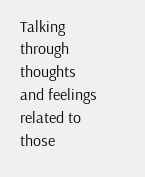Talking through thoughts and feelings related to those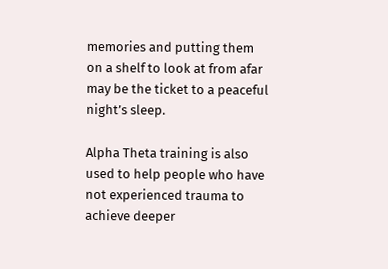memories and putting them on a shelf to look at from afar may be the ticket to a peaceful night’s sleep.

Alpha Theta training is also used to help people who have not experienced trauma to achieve deeper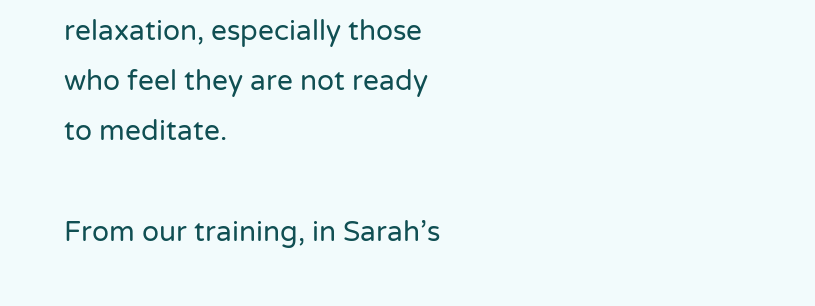relaxation, especially those who feel they are not ready to meditate.

From our training, in Sarah’s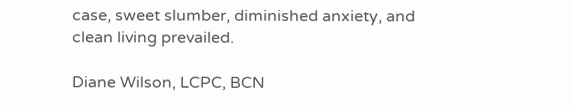case, sweet slumber, diminished anxiety, and clean living prevailed.

Diane Wilson, LCPC, BCN